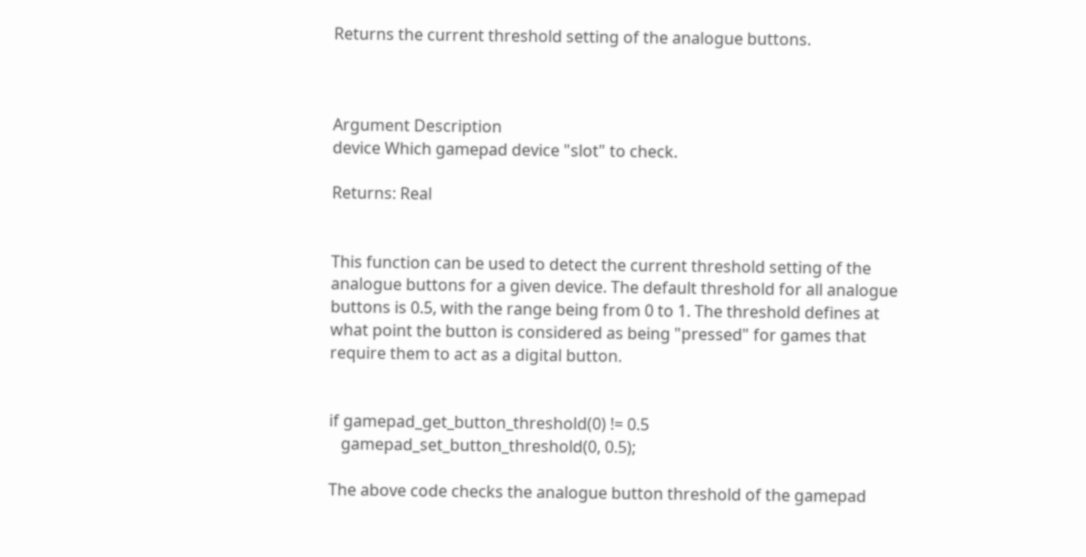Returns the current threshold setting of the analogue buttons.



Argument Description
device Which gamepad device "slot" to check.

Returns: Real


This function can be used to detect the current threshold setting of the analogue buttons for a given device. The default threshold for all analogue buttons is 0.5, with the range being from 0 to 1. The threshold defines at what point the button is considered as being "pressed" for games that require them to act as a digital button.


if gamepad_get_button_threshold(0) != 0.5
   gamepad_set_button_threshold(0, 0.5);

The above code checks the analogue button threshold of the gamepad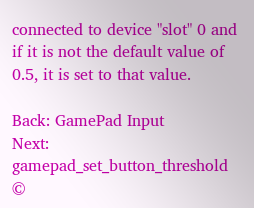connected to device "slot" 0 and if it is not the default value of 0.5, it is set to that value.

Back: GamePad Input
Next: gamepad_set_button_threshold
©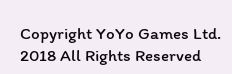Copyright YoYo Games Ltd. 2018 All Rights Reserved